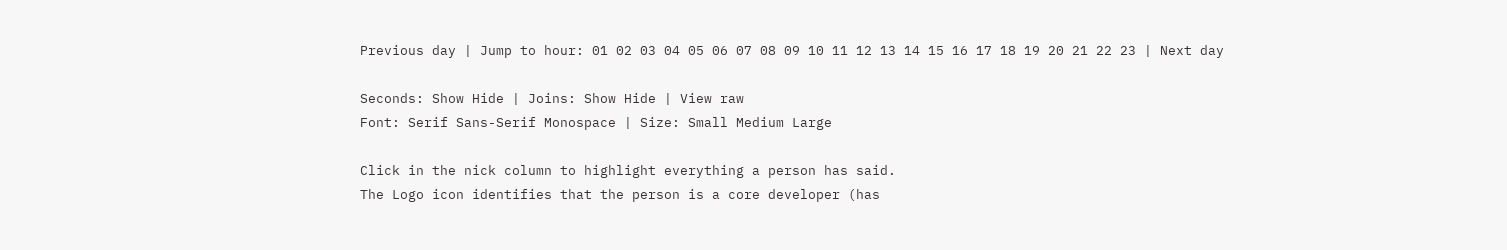Previous day | Jump to hour: 01 02 03 04 05 06 07 08 09 10 11 12 13 14 15 16 17 18 19 20 21 22 23 | Next day

Seconds: Show Hide | Joins: Show Hide | View raw
Font: Serif Sans-Serif Monospace | Size: Small Medium Large

Click in the nick column to highlight everything a person has said.
The Logo icon identifies that the person is a core developer (has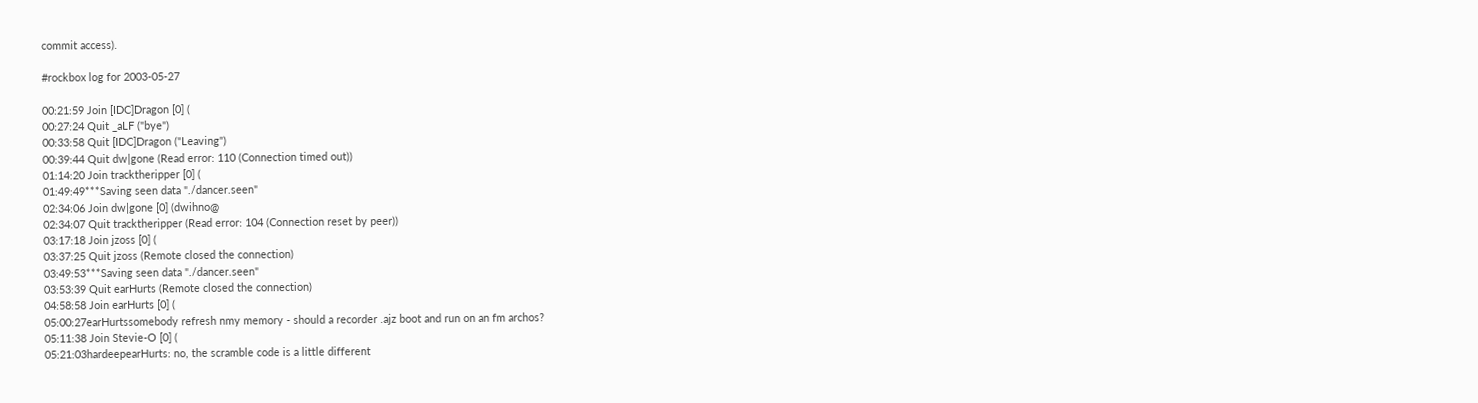commit access).

#rockbox log for 2003-05-27

00:21:59 Join [IDC]Dragon [0] (
00:27:24 Quit _aLF ("bye")
00:33:58 Quit [IDC]Dragon ("Leaving")
00:39:44 Quit dw|gone (Read error: 110 (Connection timed out))
01:14:20 Join tracktheripper [0] (
01:49:49***Saving seen data "./dancer.seen"
02:34:06 Join dw|gone [0] (dwihno@
02:34:07 Quit tracktheripper (Read error: 104 (Connection reset by peer))
03:17:18 Join jzoss [0] (
03:37:25 Quit jzoss (Remote closed the connection)
03:49:53***Saving seen data "./dancer.seen"
03:53:39 Quit earHurts (Remote closed the connection)
04:58:58 Join earHurts [0] (
05:00:27earHurtssomebody refresh nmy memory - should a recorder .ajz boot and run on an fm archos?
05:11:38 Join Stevie-O [0] (
05:21:03hardeepearHurts: no, the scramble code is a little different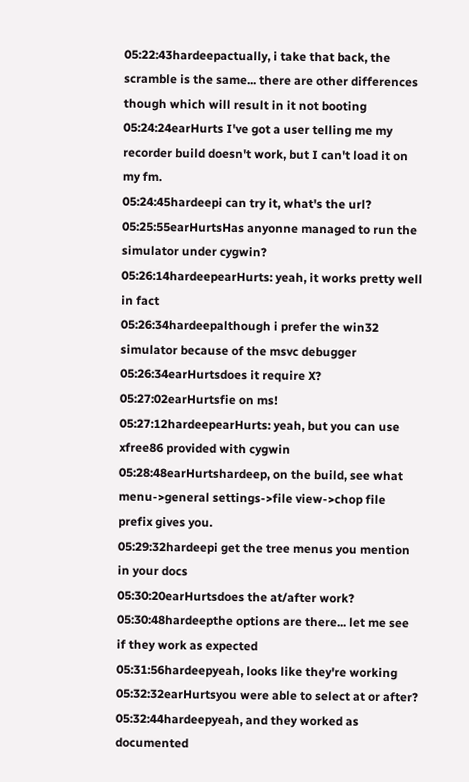05:22:43hardeepactually, i take that back, the scramble is the same... there are other differences though which will result in it not booting
05:24:24earHurts I've got a user telling me my recorder build doesn't work, but I can't load it on my fm.
05:24:45hardeepi can try it, what's the url?
05:25:55earHurtsHas anyonne managed to run the simulator under cygwin?
05:26:14hardeepearHurts: yeah, it works pretty well in fact
05:26:34hardeepalthough i prefer the win32 simulator because of the msvc debugger
05:26:34earHurtsdoes it require X?
05:27:02earHurtsfie on ms!
05:27:12hardeepearHurts: yeah, but you can use xfree86 provided with cygwin
05:28:48earHurtshardeep, on the build, see what menu->general settings->file view->chop file prefix gives you.
05:29:32hardeepi get the tree menus you mention in your docs
05:30:20earHurtsdoes the at/after work?
05:30:48hardeepthe options are there... let me see if they work as expected
05:31:56hardeepyeah, looks like they're working
05:32:32earHurtsyou were able to select at or after?
05:32:44hardeepyeah, and they worked as documented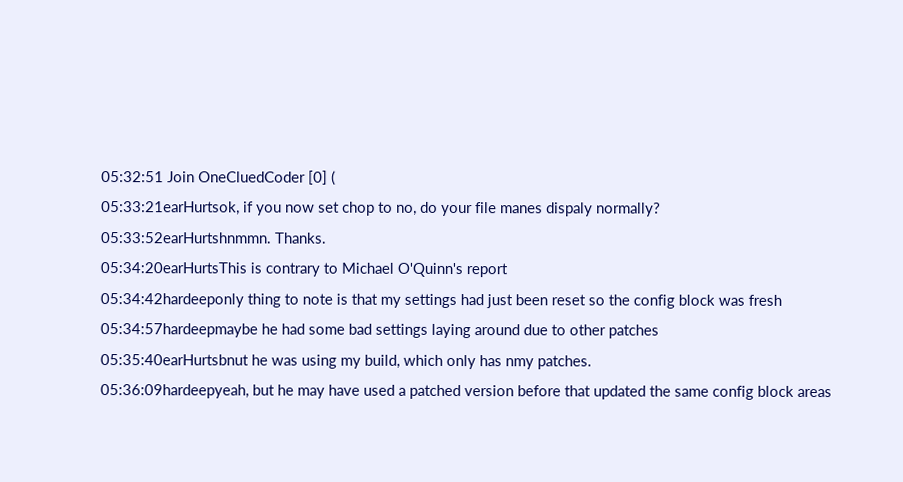05:32:51 Join OneCluedCoder [0] (
05:33:21earHurtsok, if you now set chop to no, do your file manes dispaly normally?
05:33:52earHurtshnmmn. Thanks.
05:34:20earHurtsThis is contrary to Michael O'Quinn's report
05:34:42hardeeponly thing to note is that my settings had just been reset so the config block was fresh
05:34:57hardeepmaybe he had some bad settings laying around due to other patches
05:35:40earHurtsbnut he was using my build, which only has nmy patches.
05:36:09hardeepyeah, but he may have used a patched version before that updated the same config block areas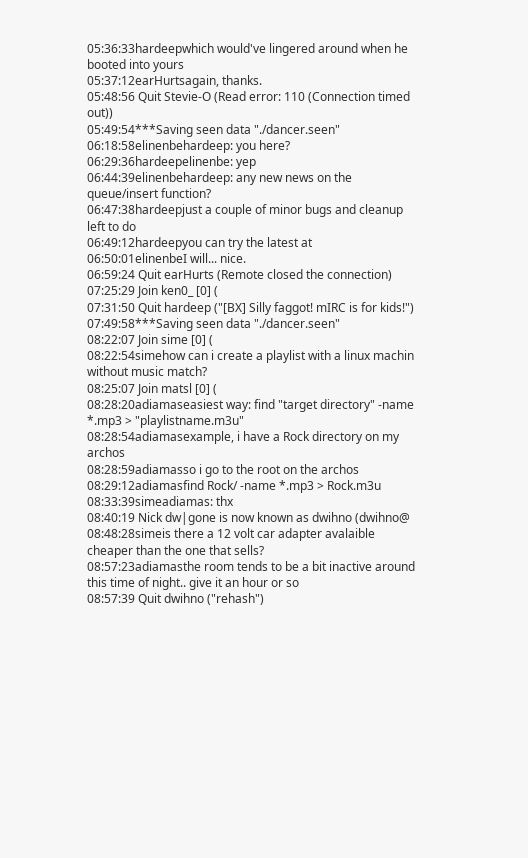05:36:33hardeepwhich would've lingered around when he booted into yours
05:37:12earHurtsagain, thanks.
05:48:56 Quit Stevie-O (Read error: 110 (Connection timed out))
05:49:54***Saving seen data "./dancer.seen"
06:18:58elinenbehardeep: you here?
06:29:36hardeepelinenbe: yep
06:44:39elinenbehardeep: any new news on the queue/insert function?
06:47:38hardeepjust a couple of minor bugs and cleanup left to do
06:49:12hardeepyou can try the latest at
06:50:01elinenbeI will... nice.
06:59:24 Quit earHurts (Remote closed the connection)
07:25:29 Join ken0_ [0] (
07:31:50 Quit hardeep ("[BX] Silly faggot! mIRC is for kids!")
07:49:58***Saving seen data "./dancer.seen"
08:22:07 Join sime [0] (
08:22:54simehow can i create a playlist with a linux machin without music match?
08:25:07 Join matsl [0] (
08:28:20adiamaseasiest way: find "target directory" -name *.mp3 > "playlistname.m3u"
08:28:54adiamasexample, i have a Rock directory on my archos
08:28:59adiamasso i go to the root on the archos
08:29:12adiamasfind Rock/ -name *.mp3 > Rock.m3u
08:33:39simeadiamas: thx
08:40:19 Nick dw|gone is now known as dwihno (dwihno@
08:48:28simeis there a 12 volt car adapter avalaible cheaper than the one that sells?
08:57:23adiamasthe room tends to be a bit inactive around this time of night.. give it an hour or so
08:57:39 Quit dwihno ("rehash")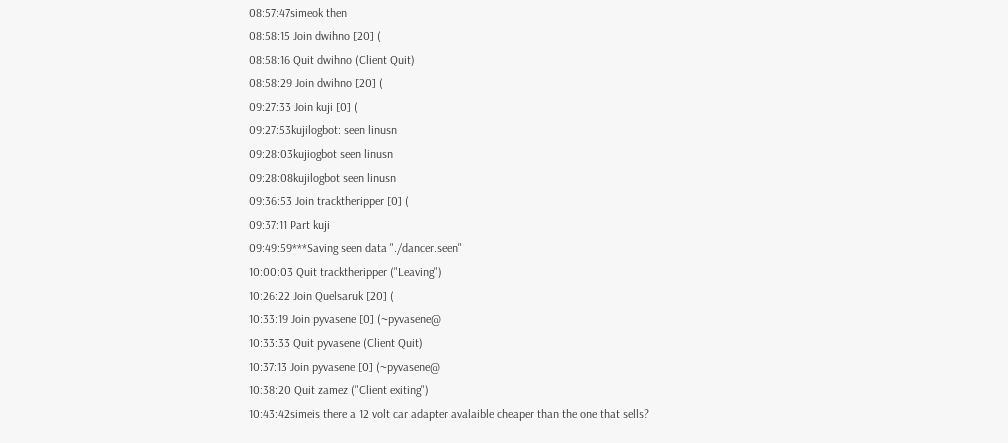08:57:47simeok then
08:58:15 Join dwihno [20] (
08:58:16 Quit dwihno (Client Quit)
08:58:29 Join dwihno [20] (
09:27:33 Join kuji [0] (
09:27:53kujilogbot: seen linusn
09:28:03kujiogbot seen linusn
09:28:08kujilogbot seen linusn
09:36:53 Join tracktheripper [0] (
09:37:11 Part kuji
09:49:59***Saving seen data "./dancer.seen"
10:00:03 Quit tracktheripper ("Leaving")
10:26:22 Join Quelsaruk [20] (
10:33:19 Join pyvasene [0] (~pyvasene@
10:33:33 Quit pyvasene (Client Quit)
10:37:13 Join pyvasene [0] (~pyvasene@
10:38:20 Quit zamez ("Client exiting")
10:43:42simeis there a 12 volt car adapter avalaible cheaper than the one that sells?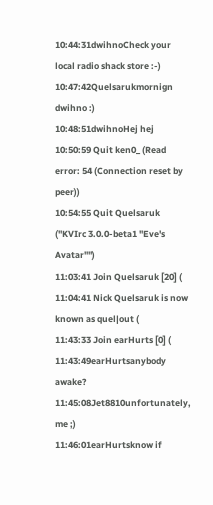10:44:31dwihnoCheck your local radio shack store :-)
10:47:42Quelsarukmornign dwihno :)
10:48:51dwihnoHej hej
10:50:59 Quit ken0_ (Read error: 54 (Connection reset by peer))
10:54:55 Quit Quelsaruk ("KVIrc 3.0.0-beta1 "Eve's Avatar"")
11:03:41 Join Quelsaruk [20] (
11:04:41 Nick Quelsaruk is now known as quel|out (
11:43:33 Join earHurts [0] (
11:43:49earHurtsanybody awake?
11:45:08Jet8810unfortunately, me ;)
11:46:01earHurtsknow if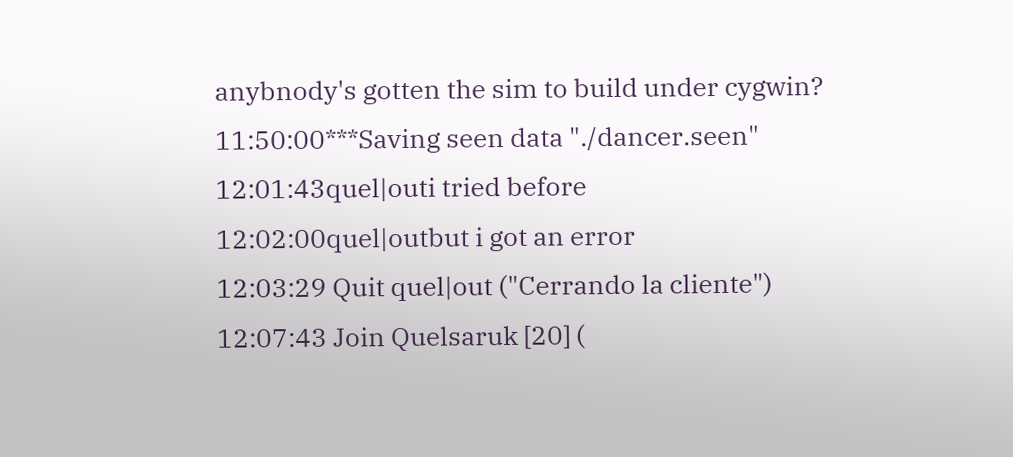anybnody's gotten the sim to build under cygwin?
11:50:00***Saving seen data "./dancer.seen"
12:01:43quel|outi tried before
12:02:00quel|outbut i got an error
12:03:29 Quit quel|out ("Cerrando la cliente")
12:07:43 Join Quelsaruk [20] (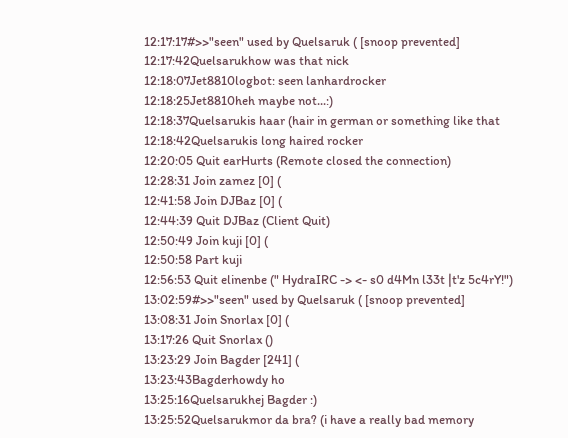12:17:17#>>"seen" used by Quelsaruk ( [snoop prevented]
12:17:42Quelsarukhow was that nick
12:18:07Jet8810logbot: seen lanhardrocker
12:18:25Jet8810heh maybe not...:)
12:18:37Quelsarukis haar (hair in german or something like that
12:18:42Quelsarukis long haired rocker
12:20:05 Quit earHurts (Remote closed the connection)
12:28:31 Join zamez [0] (
12:41:58 Join DJBaz [0] (
12:44:39 Quit DJBaz (Client Quit)
12:50:49 Join kuji [0] (
12:50:58 Part kuji
12:56:53 Quit elinenbe (" HydraIRC -> <- s0 d4Mn l33t |t'z 5c4rY!")
13:02:59#>>"seen" used by Quelsaruk ( [snoop prevented]
13:08:31 Join Snorlax [0] (
13:17:26 Quit Snorlax ()
13:23:29 Join Bagder [241] (
13:23:43Bagderhowdy ho
13:25:16Quelsarukhej Bagder :)
13:25:52Quelsarukmor da bra? (i have a really bad memory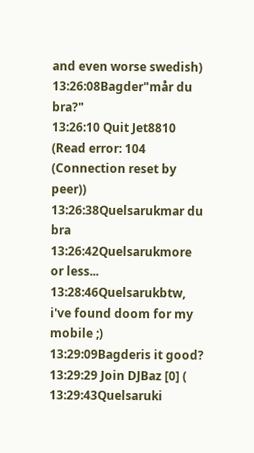and even worse swedish)
13:26:08Bagder"mår du bra?"
13:26:10 Quit Jet8810 (Read error: 104 (Connection reset by peer))
13:26:38Quelsarukmar du bra
13:26:42Quelsarukmore or less...
13:28:46Quelsarukbtw, i've found doom for my mobile ;)
13:29:09Bagderis it good?
13:29:29 Join DJBaz [0] (
13:29:43Quelsaruki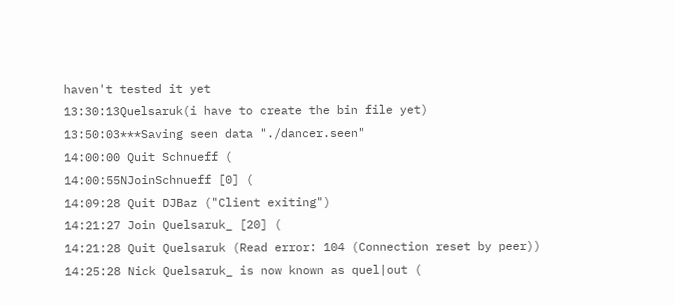haven't tested it yet
13:30:13Quelsaruk(i have to create the bin file yet)
13:50:03***Saving seen data "./dancer.seen"
14:00:00 Quit Schnueff (
14:00:55NJoinSchnueff [0] (
14:09:28 Quit DJBaz ("Client exiting")
14:21:27 Join Quelsaruk_ [20] (
14:21:28 Quit Quelsaruk (Read error: 104 (Connection reset by peer))
14:25:28 Nick Quelsaruk_ is now known as quel|out (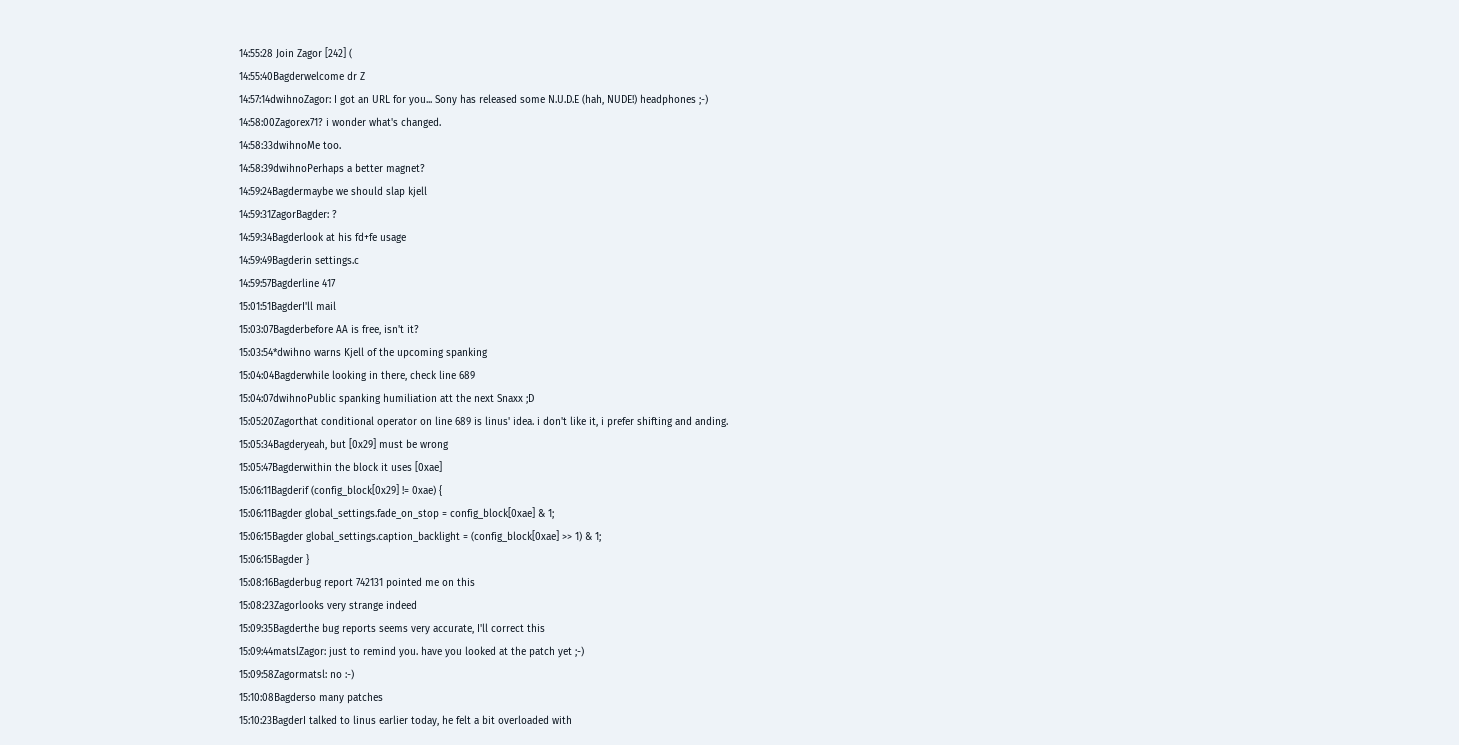14:55:28 Join Zagor [242] (
14:55:40Bagderwelcome dr Z
14:57:14dwihnoZagor: I got an URL for you... Sony has released some N.U.D.E (hah, NUDE!) headphones ;-)
14:58:00Zagorex71? i wonder what's changed.
14:58:33dwihnoMe too.
14:58:39dwihnoPerhaps a better magnet?
14:59:24Bagdermaybe we should slap kjell
14:59:31ZagorBagder: ?
14:59:34Bagderlook at his fd+fe usage
14:59:49Bagderin settings.c
14:59:57Bagderline 417
15:01:51BagderI'll mail
15:03:07Bagderbefore AA is free, isn't it?
15:03:54*dwihno warns Kjell of the upcoming spanking
15:04:04Bagderwhile looking in there, check line 689
15:04:07dwihnoPublic spanking humiliation att the next Snaxx ;D
15:05:20Zagorthat conditional operator on line 689 is linus' idea. i don't like it, i prefer shifting and anding.
15:05:34Bagderyeah, but [0x29] must be wrong
15:05:47Bagderwithin the block it uses [0xae]
15:06:11Bagderif (config_block[0x29] != 0xae) {
15:06:11Bagder global_settings.fade_on_stop = config_block[0xae] & 1;
15:06:15Bagder global_settings.caption_backlight = (config_block[0xae] >> 1) & 1;
15:06:15Bagder }
15:08:16Bagderbug report 742131 pointed me on this
15:08:23Zagorlooks very strange indeed
15:09:35Bagderthe bug reports seems very accurate, I'll correct this
15:09:44matslZagor: just to remind you. have you looked at the patch yet ;-)
15:09:58Zagormatsl: no :-)
15:10:08Bagderso many patches
15:10:23BagderI talked to linus earlier today, he felt a bit overloaded with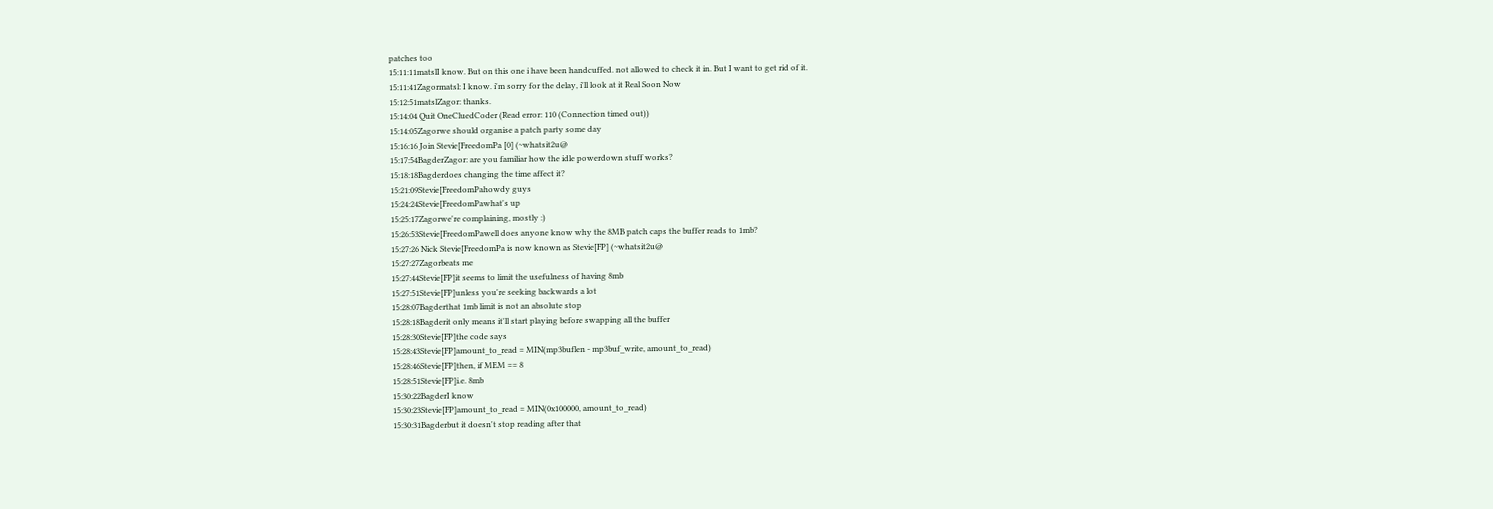patches too
15:11:11matslI know. But on this one i have been handcuffed. not allowed to check it in. But I want to get rid of it.
15:11:41Zagormatsl: I know. i'm sorry for the delay, i'll look at it Real Soon Now
15:12:51matslZagor: thanks.
15:14:04 Quit OneCluedCoder (Read error: 110 (Connection timed out))
15:14:05Zagorwe should organise a patch party some day
15:16:16 Join Stevie[FreedomPa [0] (~whatsit2u@
15:17:54BagderZagor: are you familiar how the idle powerdown stuff works?
15:18:18Bagderdoes changing the time affect it?
15:21:09Stevie[FreedomPahowdy guys
15:24:24Stevie[FreedomPawhat's up
15:25:17Zagorwe're complaining, mostly :)
15:26:53Stevie[FreedomPawell does anyone know why the 8MB patch caps the buffer reads to 1mb?
15:27:26 Nick Stevie[FreedomPa is now known as Stevie[FP] (~whatsit2u@
15:27:27Zagorbeats me
15:27:44Stevie[FP]it seems to limit the usefulness of having 8mb
15:27:51Stevie[FP]unless you're seeking backwards a lot
15:28:07Bagderthat 1mb limit is not an absolute stop
15:28:18Bagderit only means it'll start playing before swapping all the buffer
15:28:30Stevie[FP]the code says
15:28:43Stevie[FP]amount_to_read = MIN(mp3buflen - mp3buf_write, amount_to_read)
15:28:46Stevie[FP]then, if MEM == 8
15:28:51Stevie[FP]i.e. 8mb
15:30:22BagderI know
15:30:23Stevie[FP]amount_to_read = MIN(0x100000, amount_to_read)
15:30:31Bagderbut it doesn't stop reading after that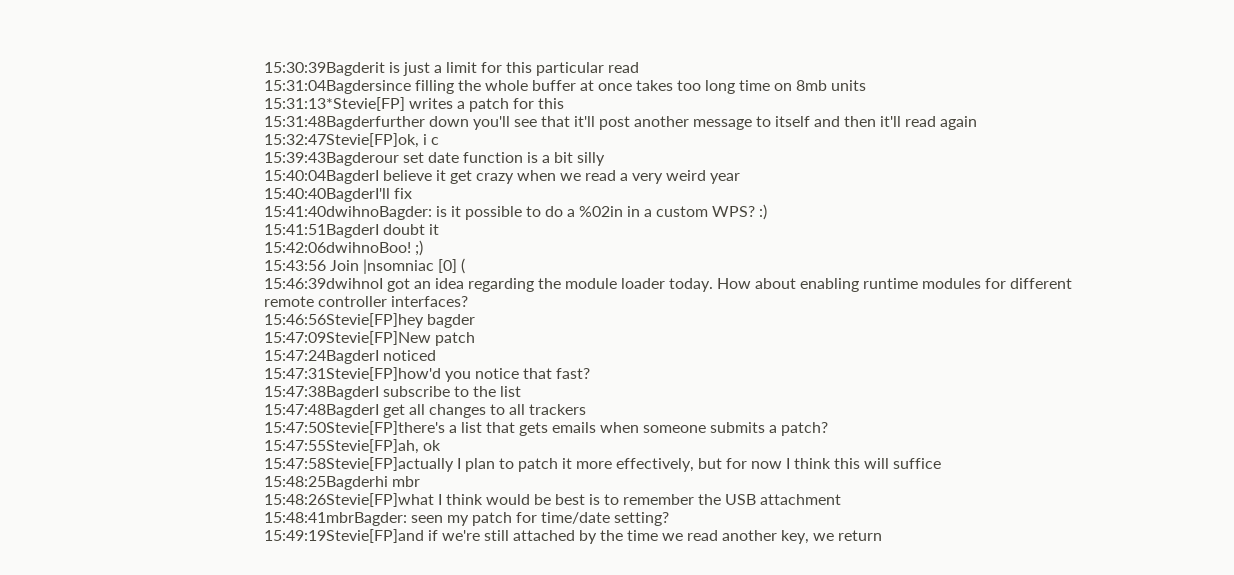15:30:39Bagderit is just a limit for this particular read
15:31:04Bagdersince filling the whole buffer at once takes too long time on 8mb units
15:31:13*Stevie[FP] writes a patch for this
15:31:48Bagderfurther down you'll see that it'll post another message to itself and then it'll read again
15:32:47Stevie[FP]ok, i c
15:39:43Bagderour set date function is a bit silly
15:40:04BagderI believe it get crazy when we read a very weird year
15:40:40BagderI'll fix
15:41:40dwihnoBagder: is it possible to do a %02in in a custom WPS? :)
15:41:51BagderI doubt it
15:42:06dwihnoBoo! ;)
15:43:56 Join |nsomniac [0] (
15:46:39dwihnoI got an idea regarding the module loader today. How about enabling runtime modules for different remote controller interfaces?
15:46:56Stevie[FP]hey bagder
15:47:09Stevie[FP]New patch
15:47:24BagderI noticed
15:47:31Stevie[FP]how'd you notice that fast?
15:47:38BagderI subscribe to the list
15:47:48BagderI get all changes to all trackers
15:47:50Stevie[FP]there's a list that gets emails when someone submits a patch?
15:47:55Stevie[FP]ah, ok
15:47:58Stevie[FP]actually I plan to patch it more effectively, but for now I think this will suffice
15:48:25Bagderhi mbr
15:48:26Stevie[FP]what I think would be best is to remember the USB attachment
15:48:41mbrBagder: seen my patch for time/date setting?
15:49:19Stevie[FP]and if we're still attached by the time we read another key, we return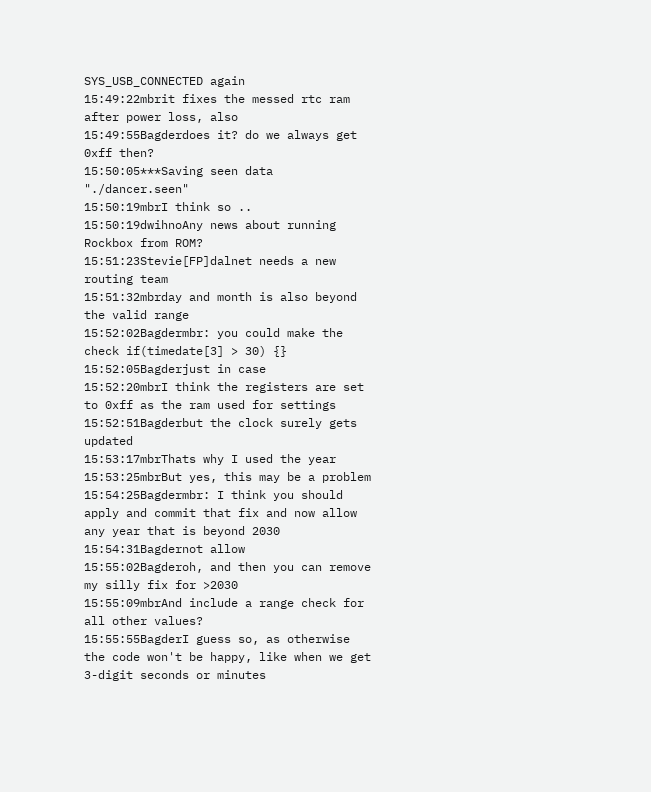SYS_USB_CONNECTED again
15:49:22mbrit fixes the messed rtc ram after power loss, also
15:49:55Bagderdoes it? do we always get 0xff then?
15:50:05***Saving seen data "./dancer.seen"
15:50:19mbrI think so ..
15:50:19dwihnoAny news about running Rockbox from ROM?
15:51:23Stevie[FP]dalnet needs a new routing team
15:51:32mbrday and month is also beyond the valid range
15:52:02Bagdermbr: you could make the check if(timedate[3] > 30) {}
15:52:05Bagderjust in case
15:52:20mbrI think the registers are set to 0xff as the ram used for settings
15:52:51Bagderbut the clock surely gets updated
15:53:17mbrThats why I used the year
15:53:25mbrBut yes, this may be a problem
15:54:25Bagdermbr: I think you should apply and commit that fix and now allow any year that is beyond 2030
15:54:31Bagdernot allow
15:55:02Bagderoh, and then you can remove my silly fix for >2030
15:55:09mbrAnd include a range check for all other values?
15:55:55BagderI guess so, as otherwise the code won't be happy, like when we get 3-digit seconds or minutes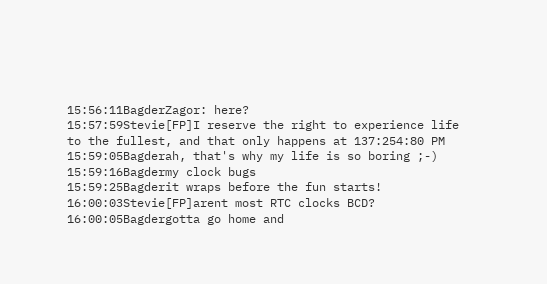15:56:11BagderZagor: here?
15:57:59Stevie[FP]I reserve the right to experience life to the fullest, and that only happens at 137:254:80 PM
15:59:05Bagderah, that's why my life is so boring ;-)
15:59:16Bagdermy clock bugs
15:59:25Bagderit wraps before the fun starts!
16:00:03Stevie[FP]arent most RTC clocks BCD?
16:00:05Bagdergotta go home and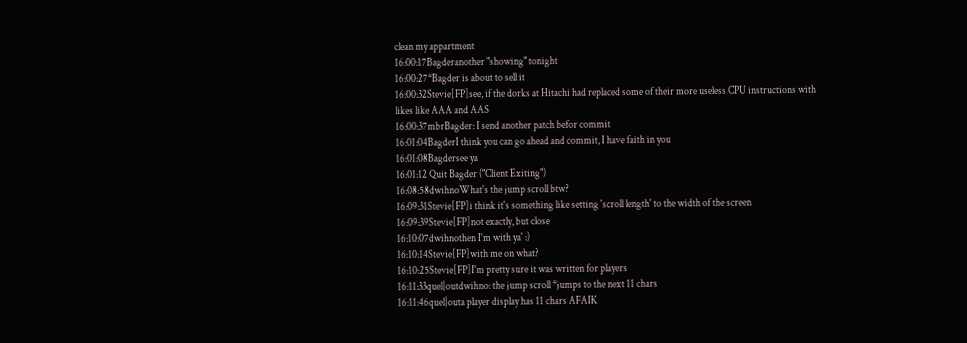clean my appartment
16:00:17Bagderanother "showing" tonight
16:00:27*Bagder is about to sell it
16:00:32Stevie[FP]see, if the dorks at Hitachi had replaced some of their more useless CPU instructions with likes like AAA and AAS
16:00:37mbrBagder: I send another patch befor commit
16:01:04BagderI think you can go ahead and commit, I have faith in you
16:01:08Bagdersee ya
16:01:12 Quit Bagder ("Client Exiting")
16:08:58dwihnoWhat's the jump scroll btw?
16:09:31Stevie[FP]i think it's something like setting 'scroll length' to the width of the screen
16:09:39Stevie[FP]not exactly, but close
16:10:07dwihnothen I'm with ya' :)
16:10:14Stevie[FP]with me on what?
16:10:25Stevie[FP]I'm pretty sure it was written for players
16:11:33quel|outdwihno: the jump scroll *jumps to the next 11 chars
16:11:46quel|outa player display has 11 chars AFAIK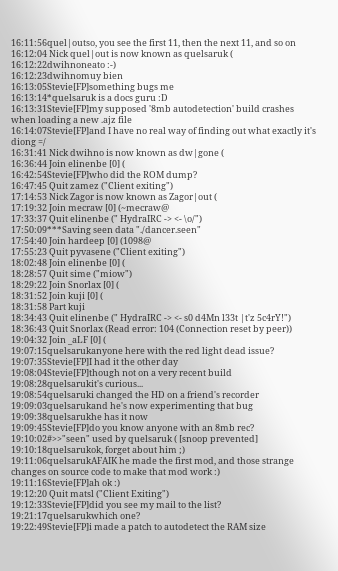16:11:56quel|outso, you see the first 11, then the next 11, and so on
16:12:04 Nick quel|out is now known as quelsaruk (
16:12:22dwihnoneato :-)
16:12:23dwihnomuy bien
16:13:05Stevie[FP]something bugs me
16:13:14*quelsaruk is a docs guru :D
16:13:31Stevie[FP]my supposed '8mb autodetection' build crashes when loading a new .ajz file
16:14:07Stevie[FP]and I have no real way of finding out what exactly it's diong =/
16:31:41 Nick dwihno is now known as dw|gone (
16:36:44 Join elinenbe [0] (
16:42:54Stevie[FP]who did the ROM dump?
16:47:45 Quit zamez ("Client exiting")
17:14:53 Nick Zagor is now known as Zagor|out (
17:19:32 Join mecraw [0] (~mecraw@
17:33:37 Quit elinenbe (" HydraIRC -> <- \o/")
17:50:09***Saving seen data "./dancer.seen"
17:54:40 Join hardeep [0] (1098@
17:55:23 Quit pyvasene ("Client exiting")
18:02:48 Join elinenbe [0] (
18:28:57 Quit sime ("miow")
18:29:22 Join Snorlax [0] (
18:31:52 Join kuji [0] (
18:31:58 Part kuji
18:34:43 Quit elinenbe (" HydraIRC -> <- s0 d4Mn l33t |t'z 5c4rY!")
18:36:43 Quit Snorlax (Read error: 104 (Connection reset by peer))
19:04:32 Join _aLF [0] (
19:07:15quelsarukanyone here with the red light dead issue?
19:07:35Stevie[FP]I had it the other day
19:08:04Stevie[FP]though not on a very recent build
19:08:28quelsarukit's curious...
19:08:54quelsaruki changed the HD on a friend's recorder
19:09:03quelsarukand he's now experimenting that bug
19:09:38quelsarukhe has it now
19:09:45Stevie[FP]do you know anyone with an 8mb rec?
19:10:02#>>"seen" used by quelsaruk ( [snoop prevented]
19:10:18quelsarukok, forget about him ;)
19:11:06quelsarukAFAIK he made the first mod, and those strange changes on source code to make that mod work :)
19:11:16Stevie[FP]ah ok :)
19:12:20 Quit matsl ("Client Exiting")
19:12:33Stevie[FP]did you see my mail to the list?
19:21:17quelsarukwhich one?
19:22:49Stevie[FP]i made a patch to autodetect the RAM size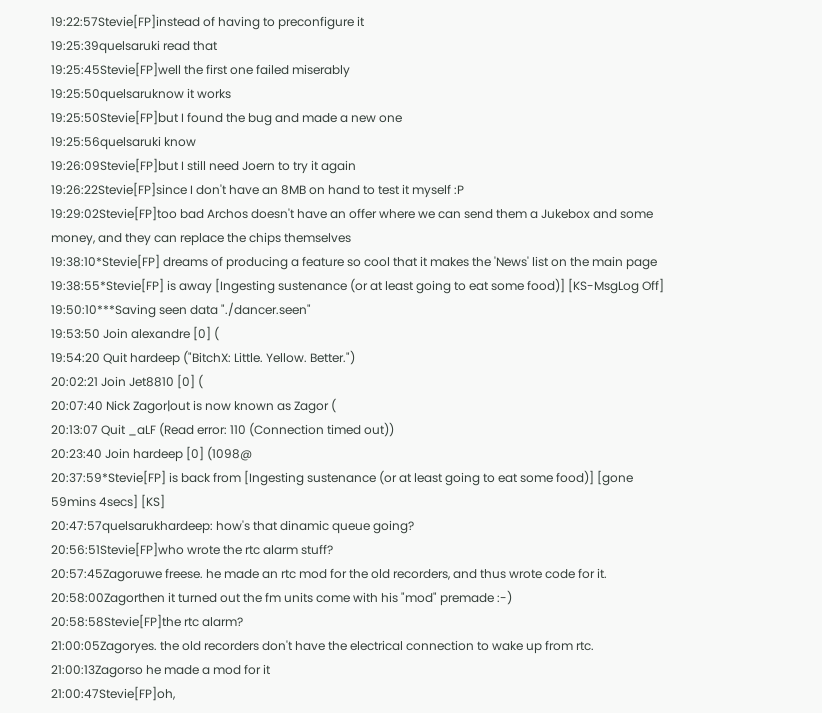19:22:57Stevie[FP]instead of having to preconfigure it
19:25:39quelsaruki read that
19:25:45Stevie[FP]well the first one failed miserably
19:25:50quelsaruknow it works
19:25:50Stevie[FP]but I found the bug and made a new one
19:25:56quelsaruki know
19:26:09Stevie[FP]but I still need Joern to try it again
19:26:22Stevie[FP]since I don't have an 8MB on hand to test it myself :P
19:29:02Stevie[FP]too bad Archos doesn't have an offer where we can send them a Jukebox and some money, and they can replace the chips themselves
19:38:10*Stevie[FP] dreams of producing a feature so cool that it makes the 'News' list on the main page
19:38:55*Stevie[FP] is away [Ingesting sustenance (or at least going to eat some food)] [KS-MsgLog Off]
19:50:10***Saving seen data "./dancer.seen"
19:53:50 Join alexandre [0] (
19:54:20 Quit hardeep ("BitchX: Little. Yellow. Better.")
20:02:21 Join Jet8810 [0] (
20:07:40 Nick Zagor|out is now known as Zagor (
20:13:07 Quit _aLF (Read error: 110 (Connection timed out))
20:23:40 Join hardeep [0] (1098@
20:37:59*Stevie[FP] is back from [Ingesting sustenance (or at least going to eat some food)] [gone 59mins 4secs] [KS]
20:47:57quelsarukhardeep: how's that dinamic queue going?
20:56:51Stevie[FP]who wrote the rtc alarm stuff?
20:57:45Zagoruwe freese. he made an rtc mod for the old recorders, and thus wrote code for it.
20:58:00Zagorthen it turned out the fm units come with his "mod" premade :-)
20:58:58Stevie[FP]the rtc alarm?
21:00:05Zagoryes. the old recorders don't have the electrical connection to wake up from rtc.
21:00:13Zagorso he made a mod for it
21:00:47Stevie[FP]oh,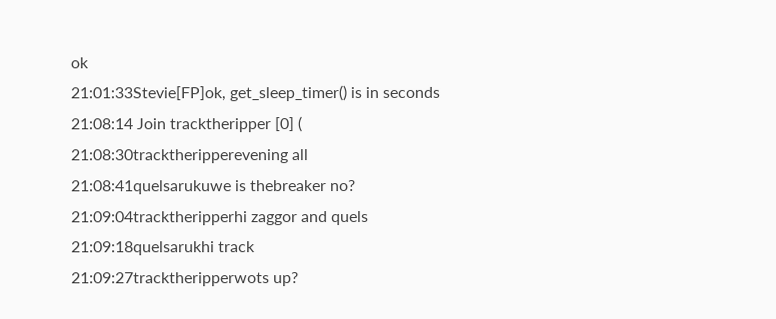ok
21:01:33Stevie[FP]ok, get_sleep_timer() is in seconds
21:08:14 Join tracktheripper [0] (
21:08:30tracktheripperevening all
21:08:41quelsarukuwe is thebreaker no?
21:09:04tracktheripperhi zaggor and quels
21:09:18quelsarukhi track
21:09:27tracktheripperwots up?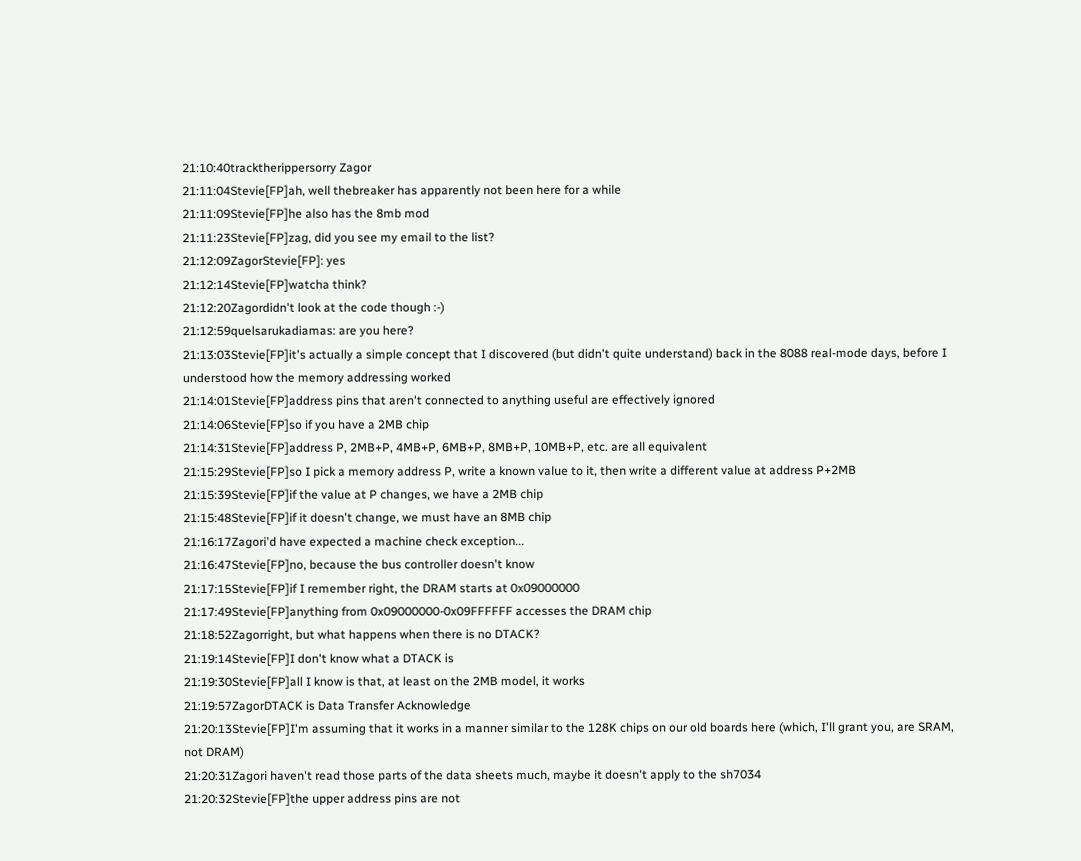21:10:40tracktherippersorry Zagor
21:11:04Stevie[FP]ah, well thebreaker has apparently not been here for a while
21:11:09Stevie[FP]he also has the 8mb mod
21:11:23Stevie[FP]zag, did you see my email to the list?
21:12:09ZagorStevie[FP]: yes
21:12:14Stevie[FP]watcha think?
21:12:20Zagordidn't look at the code though :-)
21:12:59quelsarukadiamas: are you here?
21:13:03Stevie[FP]it's actually a simple concept that I discovered (but didn't quite understand) back in the 8088 real-mode days, before I understood how the memory addressing worked
21:14:01Stevie[FP]address pins that aren't connected to anything useful are effectively ignored
21:14:06Stevie[FP]so if you have a 2MB chip
21:14:31Stevie[FP]address P, 2MB+P, 4MB+P, 6MB+P, 8MB+P, 10MB+P, etc. are all equivalent
21:15:29Stevie[FP]so I pick a memory address P, write a known value to it, then write a different value at address P+2MB
21:15:39Stevie[FP]if the value at P changes, we have a 2MB chip
21:15:48Stevie[FP]if it doesn't change, we must have an 8MB chip
21:16:17Zagori'd have expected a machine check exception...
21:16:47Stevie[FP]no, because the bus controller doesn't know
21:17:15Stevie[FP]if I remember right, the DRAM starts at 0x09000000
21:17:49Stevie[FP]anything from 0x09000000-0x09FFFFFF accesses the DRAM chip
21:18:52Zagorright, but what happens when there is no DTACK?
21:19:14Stevie[FP]I don't know what a DTACK is
21:19:30Stevie[FP]all I know is that, at least on the 2MB model, it works
21:19:57ZagorDTACK is Data Transfer Acknowledge
21:20:13Stevie[FP]I'm assuming that it works in a manner similar to the 128K chips on our old boards here (which, I'll grant you, are SRAM, not DRAM)
21:20:31Zagori haven't read those parts of the data sheets much, maybe it doesn't apply to the sh7034
21:20:32Stevie[FP]the upper address pins are not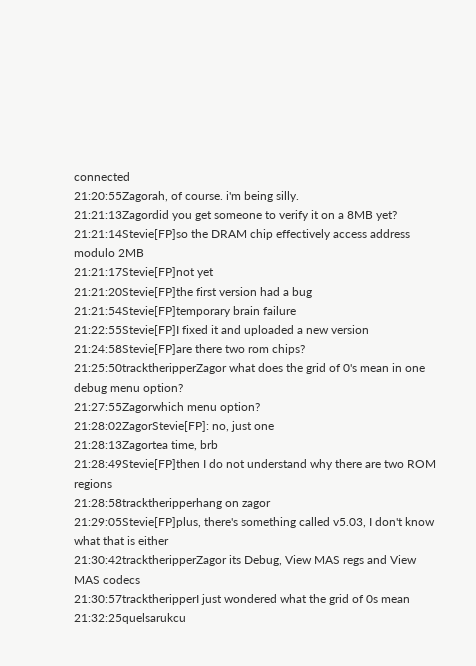connected
21:20:55Zagorah, of course. i'm being silly.
21:21:13Zagordid you get someone to verify it on a 8MB yet?
21:21:14Stevie[FP]so the DRAM chip effectively access address modulo 2MB
21:21:17Stevie[FP]not yet
21:21:20Stevie[FP]the first version had a bug
21:21:54Stevie[FP]temporary brain failure
21:22:55Stevie[FP]I fixed it and uploaded a new version
21:24:58Stevie[FP]are there two rom chips?
21:25:50tracktheripperZagor what does the grid of 0's mean in one debug menu option?
21:27:55Zagorwhich menu option?
21:28:02ZagorStevie[FP]: no, just one
21:28:13Zagortea time, brb
21:28:49Stevie[FP]then I do not understand why there are two ROM regions
21:28:58tracktheripperhang on zagor
21:29:05Stevie[FP]plus, there's something called v5.03, I don't know what that is either
21:30:42tracktheripperZagor its Debug, View MAS regs and View MAS codecs
21:30:57tracktheripperI just wondered what the grid of 0s mean
21:32:25quelsarukcu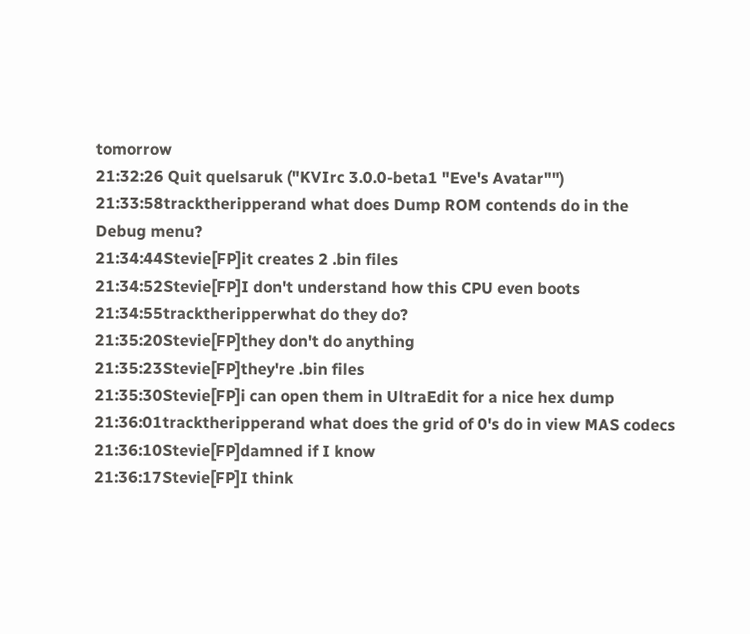tomorrow
21:32:26 Quit quelsaruk ("KVIrc 3.0.0-beta1 "Eve's Avatar"")
21:33:58tracktheripperand what does Dump ROM contends do in the Debug menu?
21:34:44Stevie[FP]it creates 2 .bin files
21:34:52Stevie[FP]I don't understand how this CPU even boots
21:34:55tracktheripperwhat do they do?
21:35:20Stevie[FP]they don't do anything
21:35:23Stevie[FP]they're .bin files
21:35:30Stevie[FP]i can open them in UltraEdit for a nice hex dump
21:36:01tracktheripperand what does the grid of 0's do in view MAS codecs
21:36:10Stevie[FP]damned if I know
21:36:17Stevie[FP]I think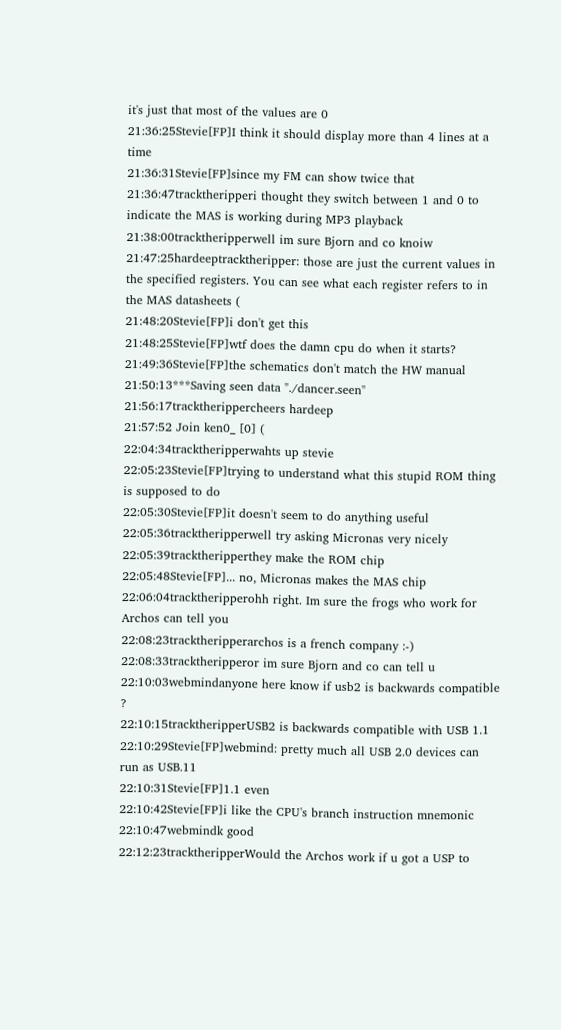it's just that most of the values are 0
21:36:25Stevie[FP]I think it should display more than 4 lines at a time
21:36:31Stevie[FP]since my FM can show twice that
21:36:47tracktheripperi thought they switch between 1 and 0 to indicate the MAS is working during MP3 playback
21:38:00tracktheripperwell im sure Bjorn and co knoiw
21:47:25hardeeptracktheripper: those are just the current values in the specified registers. You can see what each register refers to in the MAS datasheets (
21:48:20Stevie[FP]i don't get this
21:48:25Stevie[FP]wtf does the damn cpu do when it starts?
21:49:36Stevie[FP]the schematics don't match the HW manual
21:50:13***Saving seen data "./dancer.seen"
21:56:17tracktherippercheers hardeep
21:57:52 Join ken0_ [0] (
22:04:34tracktheripperwahts up stevie
22:05:23Stevie[FP]trying to understand what this stupid ROM thing is supposed to do
22:05:30Stevie[FP]it doesn't seem to do anything useful
22:05:36tracktheripperwell try asking Micronas very nicely
22:05:39tracktheripperthey make the ROM chip
22:05:48Stevie[FP]... no, Micronas makes the MAS chip
22:06:04tracktheripperohh right. Im sure the frogs who work for Archos can tell you
22:08:23tracktheripperarchos is a french company :-)
22:08:33tracktheripperor im sure Bjorn and co can tell u
22:10:03webmindanyone here know if usb2 is backwards compatible ?
22:10:15tracktheripperUSB2 is backwards compatible with USB 1.1
22:10:29Stevie[FP]webmind: pretty much all USB 2.0 devices can run as USB.11
22:10:31Stevie[FP]1.1 even
22:10:42Stevie[FP]i like the CPU's branch instruction mnemonic
22:10:47webmindk good
22:12:23tracktheripperWould the Archos work if u got a USP to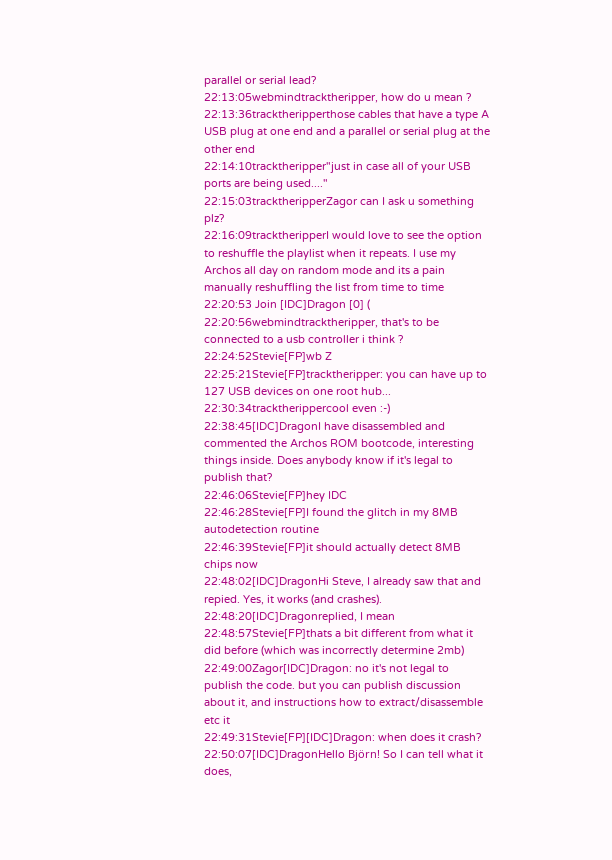parallel or serial lead?
22:13:05webmindtracktheripper, how do u mean ?
22:13:36tracktheripperthose cables that have a type A USB plug at one end and a parallel or serial plug at the other end
22:14:10tracktheripper"just in case all of your USB ports are being used...."
22:15:03tracktheripperZagor can I ask u something plz?
22:16:09tracktheripperI would love to see the option to reshuffle the playlist when it repeats. I use my Archos all day on random mode and its a pain manually reshuffling the list from time to time
22:20:53 Join [IDC]Dragon [0] (
22:20:56webmindtracktheripper, that's to be connected to a usb controller i think ?
22:24:52Stevie[FP]wb Z
22:25:21Stevie[FP]tracktheripper: you can have up to 127 USB devices on one root hub...
22:30:34tracktherippercool even :-)
22:38:45[IDC]DragonI have disassembled and commented the Archos ROM bootcode, interesting things inside. Does anybody know if it's legal to publish that?
22:46:06Stevie[FP]hey IDC
22:46:28Stevie[FP]I found the glitch in my 8MB autodetection routine
22:46:39Stevie[FP]it should actually detect 8MB chips now
22:48:02[IDC]DragonHi Steve, I already saw that and repied. Yes, it works (and crashes).
22:48:20[IDC]Dragonreplied, I mean
22:48:57Stevie[FP]thats a bit different from what it did before (which was incorrectly determine 2mb)
22:49:00Zagor[IDC]Dragon: no it's not legal to publish the code. but you can publish discussion about it, and instructions how to extract/disassemble etc it
22:49:31Stevie[FP][IDC]Dragon: when does it crash?
22:50:07[IDC]DragonHello Björn! So I can tell what it does,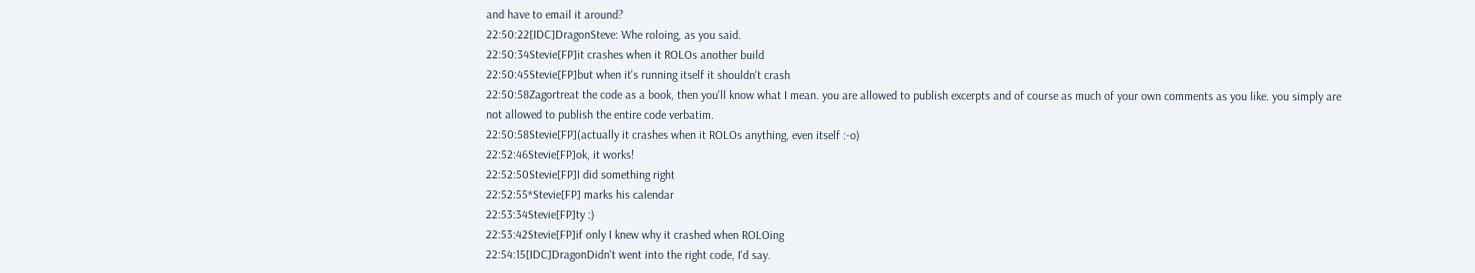and have to email it around?
22:50:22[IDC]DragonSteve: Whe roloing, as you said.
22:50:34Stevie[FP]it crashes when it ROLOs another build
22:50:45Stevie[FP]but when it's running itself it shouldn't crash
22:50:58Zagortreat the code as a book, then you'll know what I mean. you are allowed to publish excerpts and of course as much of your own comments as you like. you simply are not allowed to publish the entire code verbatim.
22:50:58Stevie[FP](actually it crashes when it ROLOs anything, even itself :-o)
22:52:46Stevie[FP]ok, it works!
22:52:50Stevie[FP]I did something right
22:52:55*Stevie[FP] marks his calendar
22:53:34Stevie[FP]ty :)
22:53:42Stevie[FP]if only I knew why it crashed when ROLOing
22:54:15[IDC]DragonDidn't went into the right code, I'd say.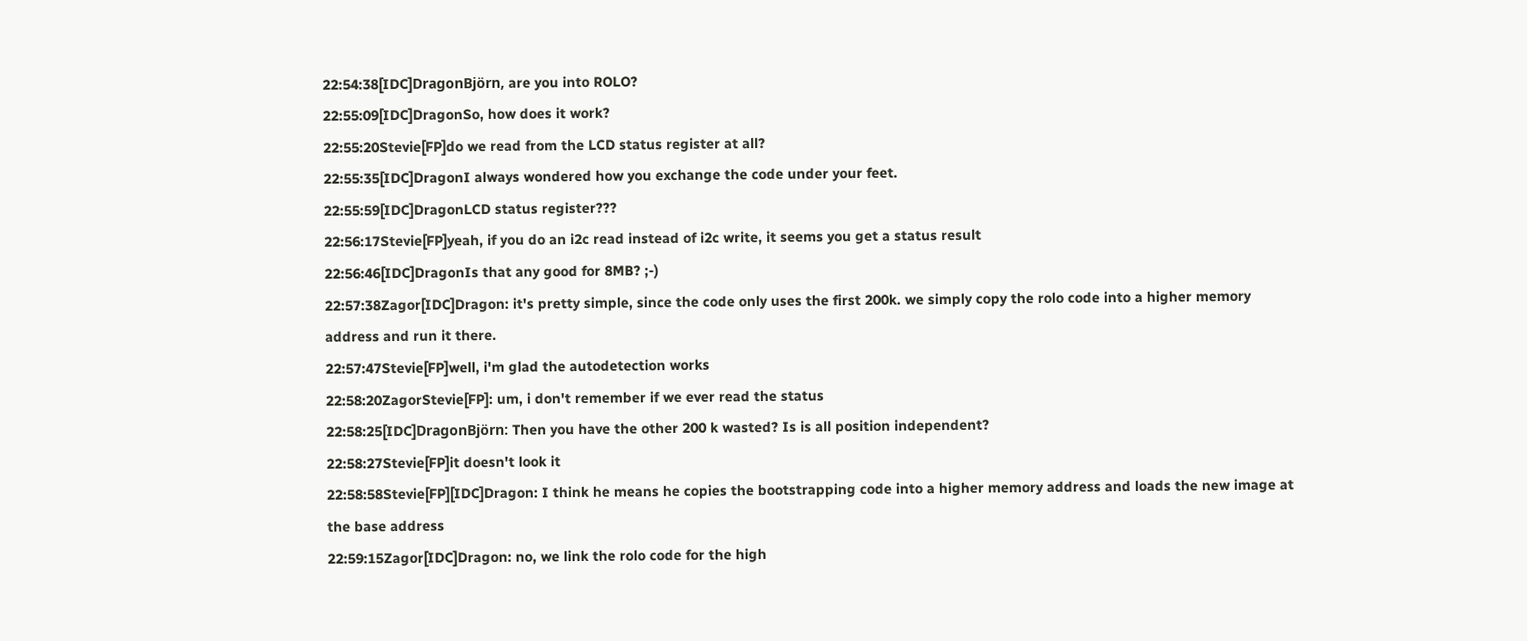22:54:38[IDC]DragonBjörn, are you into ROLO?
22:55:09[IDC]DragonSo, how does it work?
22:55:20Stevie[FP]do we read from the LCD status register at all?
22:55:35[IDC]DragonI always wondered how you exchange the code under your feet.
22:55:59[IDC]DragonLCD status register???
22:56:17Stevie[FP]yeah, if you do an i2c read instead of i2c write, it seems you get a status result
22:56:46[IDC]DragonIs that any good for 8MB? ;-)
22:57:38Zagor[IDC]Dragon: it's pretty simple, since the code only uses the first 200k. we simply copy the rolo code into a higher memory address and run it there.
22:57:47Stevie[FP]well, i'm glad the autodetection works
22:58:20ZagorStevie[FP]: um, i don't remember if we ever read the status
22:58:25[IDC]DragonBjörn: Then you have the other 200 k wasted? Is is all position independent?
22:58:27Stevie[FP]it doesn't look it
22:58:58Stevie[FP][IDC]Dragon: I think he means he copies the bootstrapping code into a higher memory address and loads the new image at the base address
22:59:15Zagor[IDC]Dragon: no, we link the rolo code for the high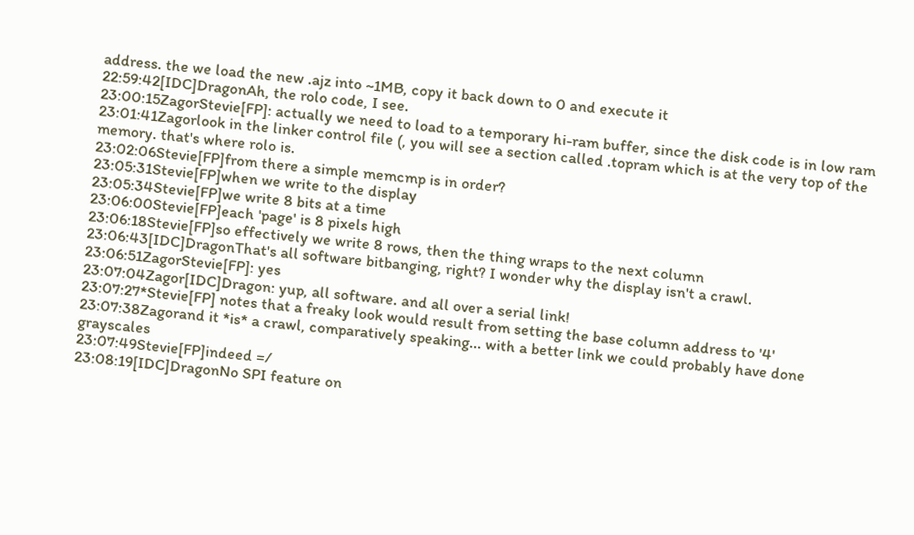address. the we load the new .ajz into ~1MB, copy it back down to 0 and execute it
22:59:42[IDC]DragonAh, the rolo code, I see.
23:00:15ZagorStevie[FP]: actually we need to load to a temporary hi-ram buffer, since the disk code is in low ram
23:01:41Zagorlook in the linker control file (, you will see a section called .topram which is at the very top of the memory. that's where rolo is.
23:02:06Stevie[FP]from there a simple memcmp is in order?
23:05:31Stevie[FP]when we write to the display
23:05:34Stevie[FP]we write 8 bits at a time
23:06:00Stevie[FP]each 'page' is 8 pixels high
23:06:18Stevie[FP]so effectively we write 8 rows, then the thing wraps to the next column
23:06:43[IDC]DragonThat's all software bitbanging, right? I wonder why the display isn't a crawl.
23:06:51ZagorStevie[FP]: yes
23:07:04Zagor[IDC]Dragon: yup, all software. and all over a serial link!
23:07:27*Stevie[FP] notes that a freaky look would result from setting the base column address to '4'
23:07:38Zagorand it *is* a crawl, comparatively speaking... with a better link we could probably have done grayscales
23:07:49Stevie[FP]indeed =/
23:08:19[IDC]DragonNo SPI feature on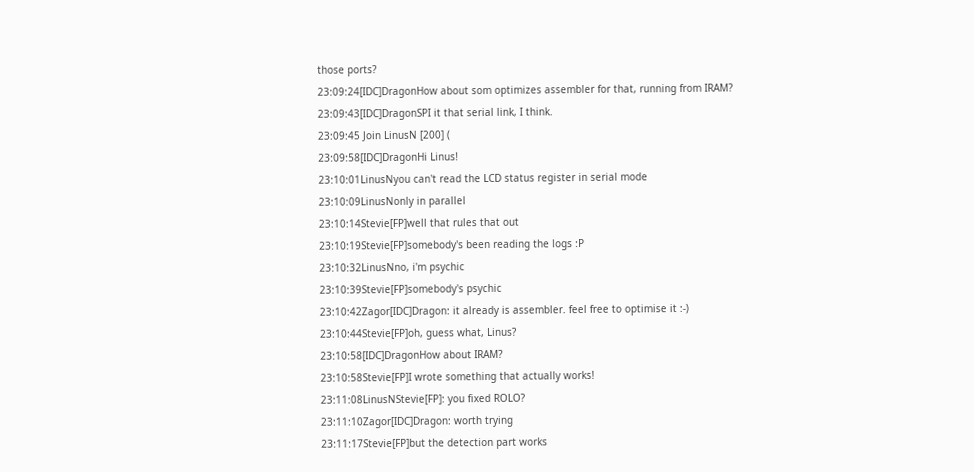those ports?
23:09:24[IDC]DragonHow about som optimizes assembler for that, running from IRAM?
23:09:43[IDC]DragonSPI it that serial link, I think.
23:09:45 Join LinusN [200] (
23:09:58[IDC]DragonHi Linus!
23:10:01LinusNyou can't read the LCD status register in serial mode
23:10:09LinusNonly in parallel
23:10:14Stevie[FP]well that rules that out
23:10:19Stevie[FP]somebody's been reading the logs :P
23:10:32LinusNno, i'm psychic
23:10:39Stevie[FP]somebody's psychic
23:10:42Zagor[IDC]Dragon: it already is assembler. feel free to optimise it :-)
23:10:44Stevie[FP]oh, guess what, Linus?
23:10:58[IDC]DragonHow about IRAM?
23:10:58Stevie[FP]I wrote something that actually works!
23:11:08LinusNStevie[FP]: you fixed ROLO?
23:11:10Zagor[IDC]Dragon: worth trying
23:11:17Stevie[FP]but the detection part works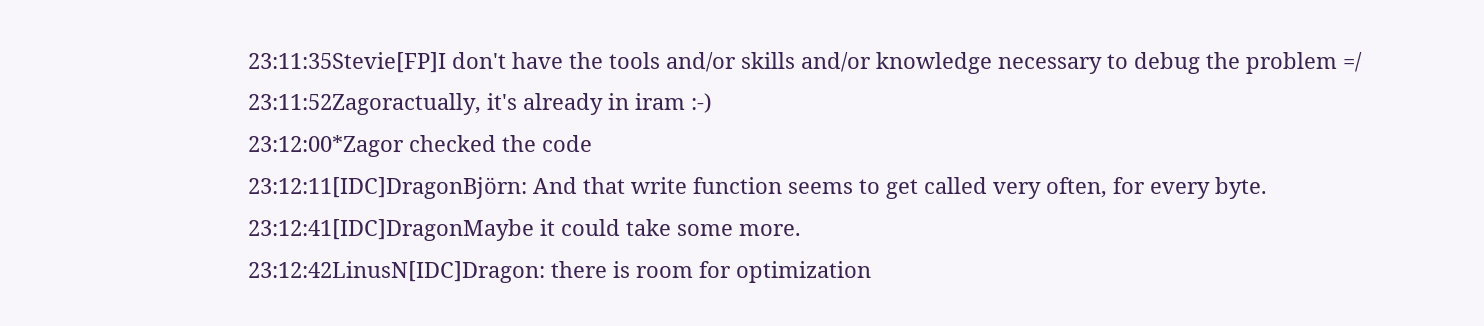23:11:35Stevie[FP]I don't have the tools and/or skills and/or knowledge necessary to debug the problem =/
23:11:52Zagoractually, it's already in iram :-)
23:12:00*Zagor checked the code
23:12:11[IDC]DragonBjörn: And that write function seems to get called very often, for every byte.
23:12:41[IDC]DragonMaybe it could take some more.
23:12:42LinusN[IDC]Dragon: there is room for optimization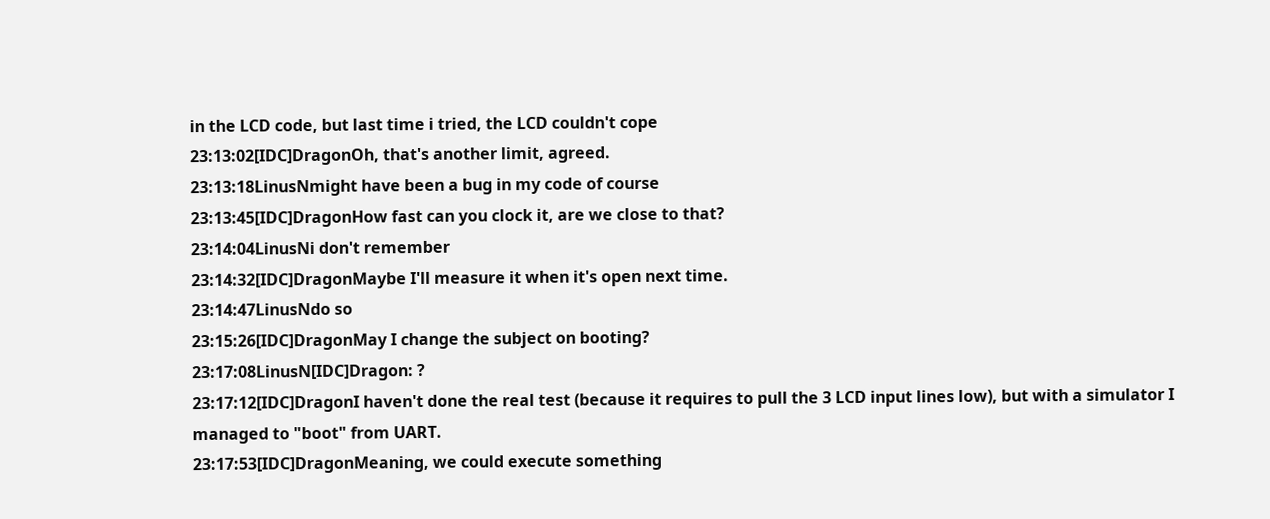in the LCD code, but last time i tried, the LCD couldn't cope
23:13:02[IDC]DragonOh, that's another limit, agreed.
23:13:18LinusNmight have been a bug in my code of course
23:13:45[IDC]DragonHow fast can you clock it, are we close to that?
23:14:04LinusNi don't remember
23:14:32[IDC]DragonMaybe I'll measure it when it's open next time.
23:14:47LinusNdo so
23:15:26[IDC]DragonMay I change the subject on booting?
23:17:08LinusN[IDC]Dragon: ?
23:17:12[IDC]DragonI haven't done the real test (because it requires to pull the 3 LCD input lines low), but with a simulator I managed to "boot" from UART.
23:17:53[IDC]DragonMeaning, we could execute something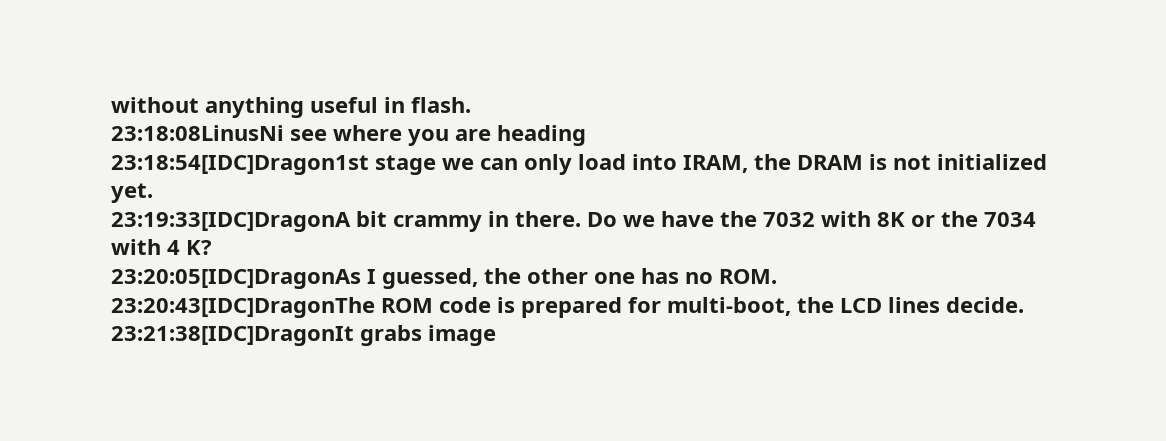without anything useful in flash.
23:18:08LinusNi see where you are heading
23:18:54[IDC]Dragon1st stage we can only load into IRAM, the DRAM is not initialized yet.
23:19:33[IDC]DragonA bit crammy in there. Do we have the 7032 with 8K or the 7034 with 4 K?
23:20:05[IDC]DragonAs I guessed, the other one has no ROM.
23:20:43[IDC]DragonThe ROM code is prepared for multi-boot, the LCD lines decide.
23:21:38[IDC]DragonIt grabs image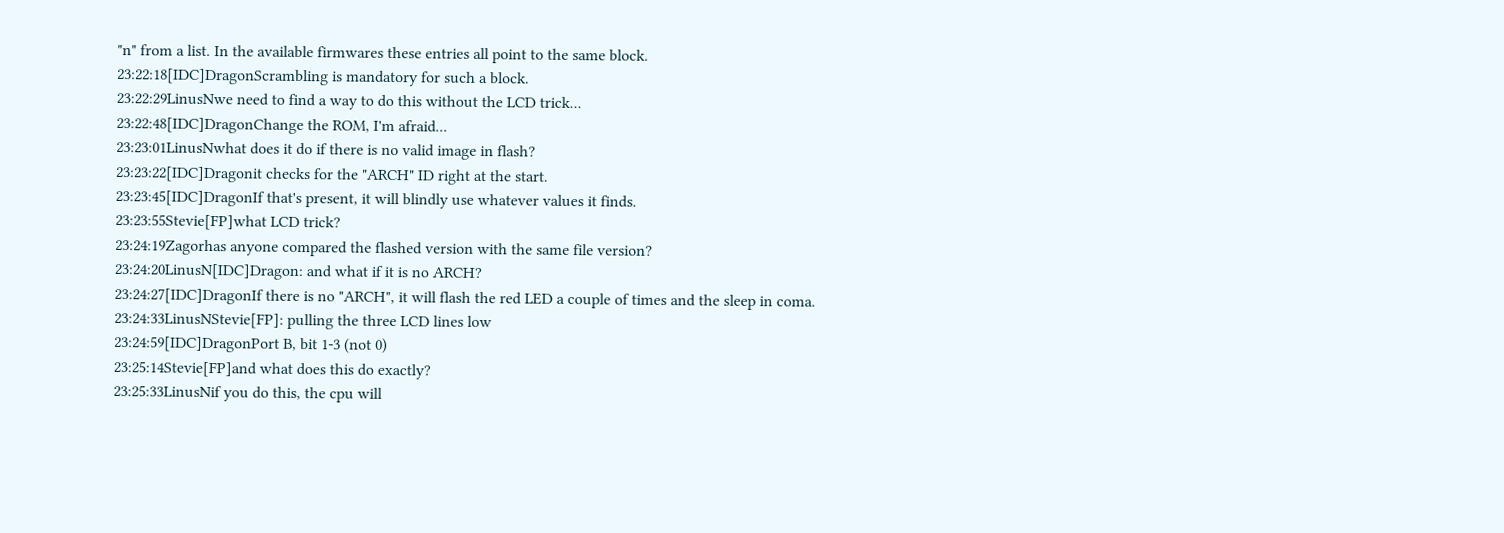"n" from a list. In the available firmwares these entries all point to the same block.
23:22:18[IDC]DragonScrambling is mandatory for such a block.
23:22:29LinusNwe need to find a way to do this without the LCD trick...
23:22:48[IDC]DragonChange the ROM, I'm afraid...
23:23:01LinusNwhat does it do if there is no valid image in flash?
23:23:22[IDC]Dragonit checks for the "ARCH" ID right at the start.
23:23:45[IDC]DragonIf that's present, it will blindly use whatever values it finds.
23:23:55Stevie[FP]what LCD trick?
23:24:19Zagorhas anyone compared the flashed version with the same file version?
23:24:20LinusN[IDC]Dragon: and what if it is no ARCH?
23:24:27[IDC]DragonIf there is no "ARCH", it will flash the red LED a couple of times and the sleep in coma.
23:24:33LinusNStevie[FP]: pulling the three LCD lines low
23:24:59[IDC]DragonPort B, bit 1-3 (not 0)
23:25:14Stevie[FP]and what does this do exactly?
23:25:33LinusNif you do this, the cpu will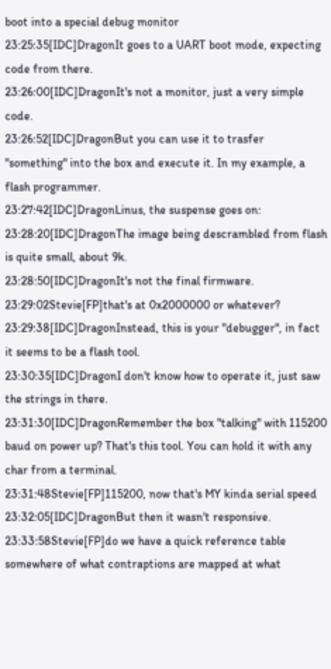boot into a special debug monitor
23:25:35[IDC]DragonIt goes to a UART boot mode, expecting code from there.
23:26:00[IDC]DragonIt's not a monitor, just a very simple code.
23:26:52[IDC]DragonBut you can use it to trasfer "something" into the box and execute it. In my example, a flash programmer.
23:27:42[IDC]DragonLinus, the suspense goes on:
23:28:20[IDC]DragonThe image being descrambled from flash is quite small, about 9k.
23:28:50[IDC]DragonIt's not the final firmware.
23:29:02Stevie[FP]that's at 0x2000000 or whatever?
23:29:38[IDC]DragonInstead, this is your "debugger", in fact it seems to be a flash tool.
23:30:35[IDC]DragonI don't know how to operate it, just saw the strings in there.
23:31:30[IDC]DragonRemember the box "talking" with 115200 baud on power up? That's this tool. You can hold it with any char from a terminal.
23:31:48Stevie[FP]115200, now that's MY kinda serial speed
23:32:05[IDC]DragonBut then it wasn't responsive.
23:33:58Stevie[FP]do we have a quick reference table somewhere of what contraptions are mapped at what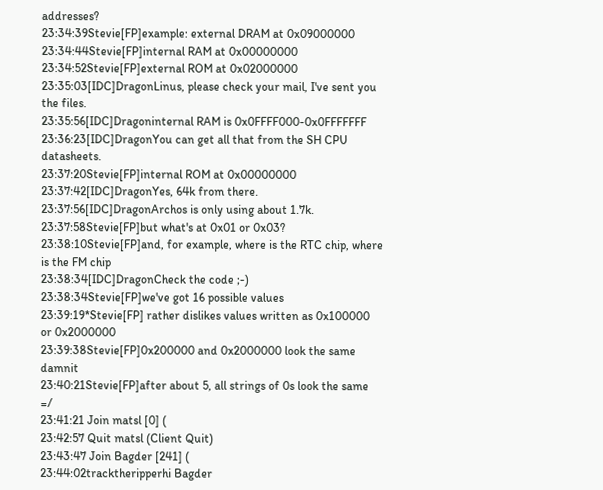addresses?
23:34:39Stevie[FP]example: external DRAM at 0x09000000
23:34:44Stevie[FP]internal RAM at 0x00000000
23:34:52Stevie[FP]external ROM at 0x02000000
23:35:03[IDC]DragonLinus, please check your mail, I've sent you the files.
23:35:56[IDC]Dragoninternal RAM is 0x0FFFF000-0x0FFFFFFF
23:36:23[IDC]DragonYou can get all that from the SH CPU datasheets.
23:37:20Stevie[FP]internal ROM at 0x00000000
23:37:42[IDC]DragonYes, 64k from there.
23:37:56[IDC]DragonArchos is only using about 1.7k.
23:37:58Stevie[FP]but what's at 0x01 or 0x03?
23:38:10Stevie[FP]and, for example, where is the RTC chip, where is the FM chip
23:38:34[IDC]DragonCheck the code ;-)
23:38:34Stevie[FP]we've got 16 possible values
23:39:19*Stevie[FP] rather dislikes values written as 0x100000 or 0x2000000
23:39:38Stevie[FP]0x200000 and 0x2000000 look the same damnit
23:40:21Stevie[FP]after about 5, all strings of 0s look the same =/
23:41:21 Join matsl [0] (
23:42:57 Quit matsl (Client Quit)
23:43:47 Join Bagder [241] (
23:44:02tracktheripperhi Bagder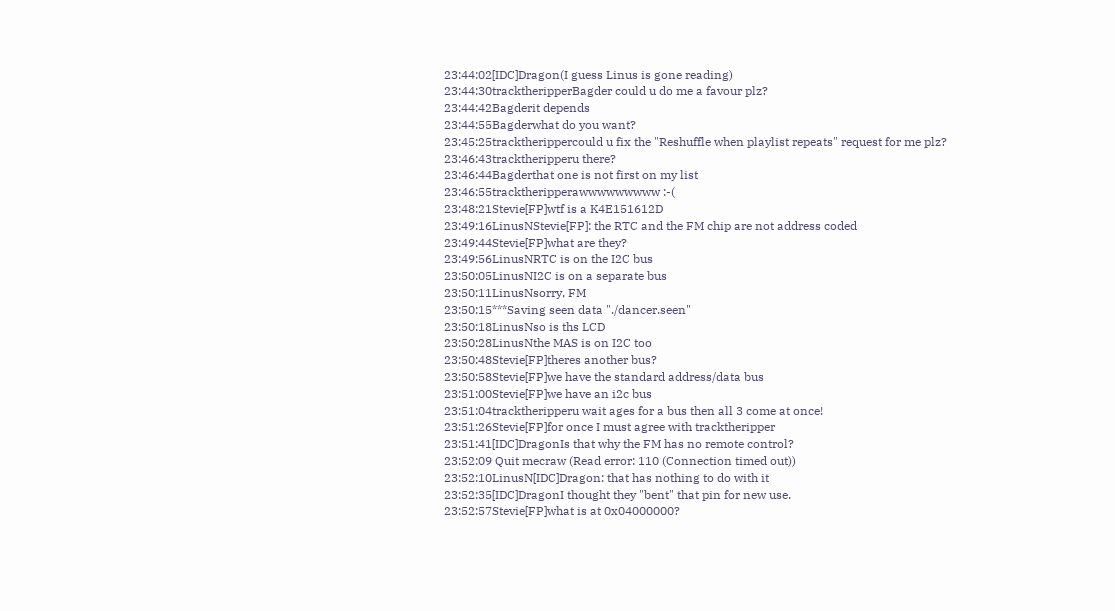23:44:02[IDC]Dragon(I guess Linus is gone reading)
23:44:30tracktheripperBagder could u do me a favour plz?
23:44:42Bagderit depends
23:44:55Bagderwhat do you want?
23:45:25tracktherippercould u fix the "Reshuffle when playlist repeats" request for me plz?
23:46:43tracktheripperu there?
23:46:44Bagderthat one is not first on my list
23:46:55tracktheripperawwwwwwwww :-(
23:48:21Stevie[FP]wtf is a K4E151612D
23:49:16LinusNStevie[FP]: the RTC and the FM chip are not address coded
23:49:44Stevie[FP]what are they?
23:49:56LinusNRTC is on the I2C bus
23:50:05LinusNI2C is on a separate bus
23:50:11LinusNsorry, FM
23:50:15***Saving seen data "./dancer.seen"
23:50:18LinusNso is ths LCD
23:50:28LinusNthe MAS is on I2C too
23:50:48Stevie[FP]theres another bus?
23:50:58Stevie[FP]we have the standard address/data bus
23:51:00Stevie[FP]we have an i2c bus
23:51:04tracktheripperu wait ages for a bus then all 3 come at once!
23:51:26Stevie[FP]for once I must agree with tracktheripper
23:51:41[IDC]DragonIs that why the FM has no remote control?
23:52:09 Quit mecraw (Read error: 110 (Connection timed out))
23:52:10LinusN[IDC]Dragon: that has nothing to do with it
23:52:35[IDC]DragonI thought they "bent" that pin for new use.
23:52:57Stevie[FP]what is at 0x04000000?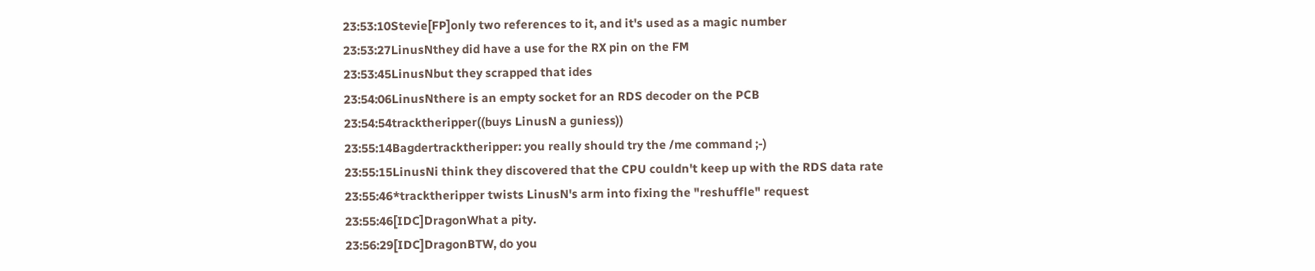23:53:10Stevie[FP]only two references to it, and it's used as a magic number
23:53:27LinusNthey did have a use for the RX pin on the FM
23:53:45LinusNbut they scrapped that ides
23:54:06LinusNthere is an empty socket for an RDS decoder on the PCB
23:54:54tracktheripper((buys LinusN a guniess))
23:55:14Bagdertracktheripper: you really should try the /me command ;-)
23:55:15LinusNi think they discovered that the CPU couldn't keep up with the RDS data rate
23:55:46*tracktheripper twists LinusN's arm into fixing the "reshuffle" request
23:55:46[IDC]DragonWhat a pity.
23:56:29[IDC]DragonBTW, do you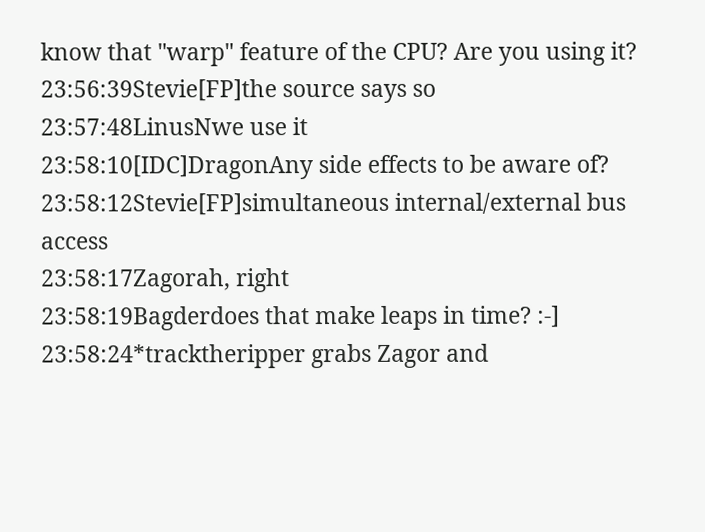know that "warp" feature of the CPU? Are you using it?
23:56:39Stevie[FP]the source says so
23:57:48LinusNwe use it
23:58:10[IDC]DragonAny side effects to be aware of?
23:58:12Stevie[FP]simultaneous internal/external bus access
23:58:17Zagorah, right
23:58:19Bagderdoes that make leaps in time? :-]
23:58:24*tracktheripper grabs Zagor and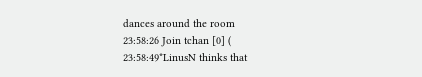dances around the room
23:58:26 Join tchan [0] (
23:58:49*LinusN thinks that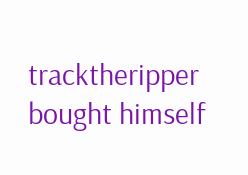tracktheripper bought himself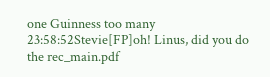one Guinness too many
23:58:52Stevie[FP]oh! Linus, did you do the rec_main.pdf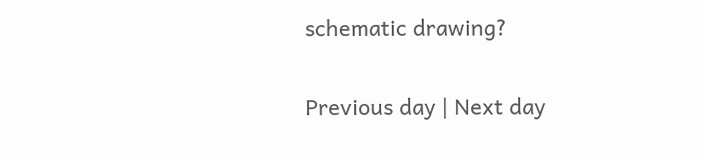schematic drawing?

Previous day | Next day